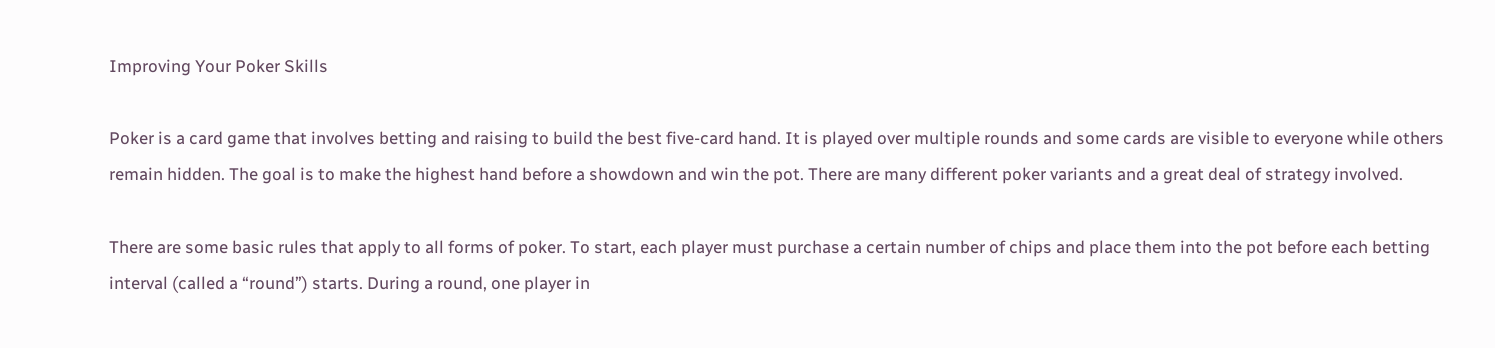Improving Your Poker Skills

Poker is a card game that involves betting and raising to build the best five-card hand. It is played over multiple rounds and some cards are visible to everyone while others remain hidden. The goal is to make the highest hand before a showdown and win the pot. There are many different poker variants and a great deal of strategy involved.

There are some basic rules that apply to all forms of poker. To start, each player must purchase a certain number of chips and place them into the pot before each betting interval (called a “round”) starts. During a round, one player in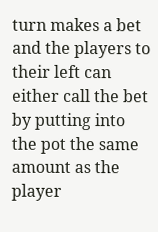turn makes a bet and the players to their left can either call the bet by putting into the pot the same amount as the player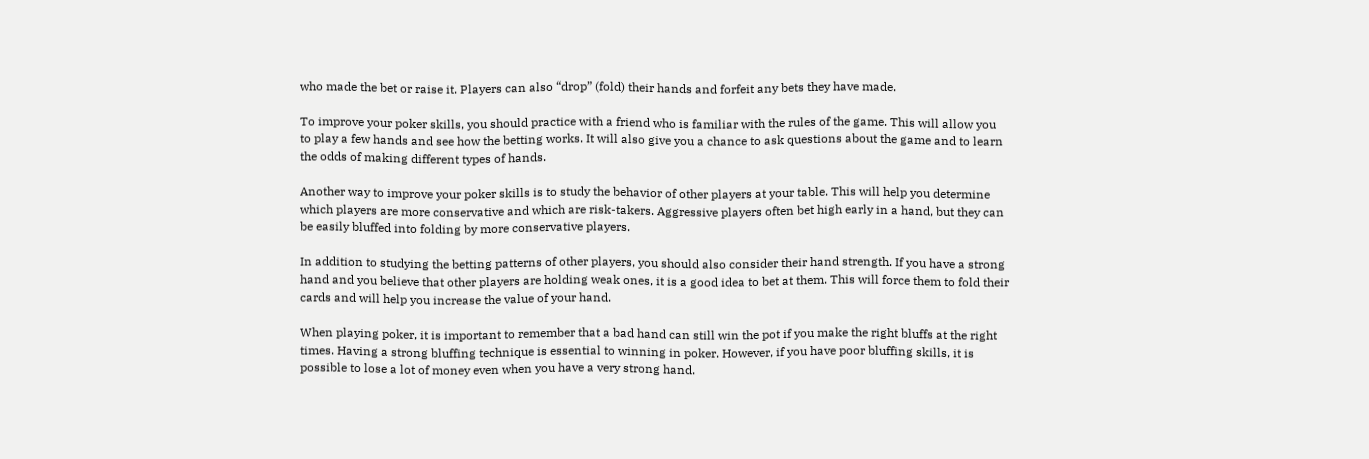who made the bet or raise it. Players can also “drop” (fold) their hands and forfeit any bets they have made.

To improve your poker skills, you should practice with a friend who is familiar with the rules of the game. This will allow you to play a few hands and see how the betting works. It will also give you a chance to ask questions about the game and to learn the odds of making different types of hands.

Another way to improve your poker skills is to study the behavior of other players at your table. This will help you determine which players are more conservative and which are risk-takers. Aggressive players often bet high early in a hand, but they can be easily bluffed into folding by more conservative players.

In addition to studying the betting patterns of other players, you should also consider their hand strength. If you have a strong hand and you believe that other players are holding weak ones, it is a good idea to bet at them. This will force them to fold their cards and will help you increase the value of your hand.

When playing poker, it is important to remember that a bad hand can still win the pot if you make the right bluffs at the right times. Having a strong bluffing technique is essential to winning in poker. However, if you have poor bluffing skills, it is possible to lose a lot of money even when you have a very strong hand.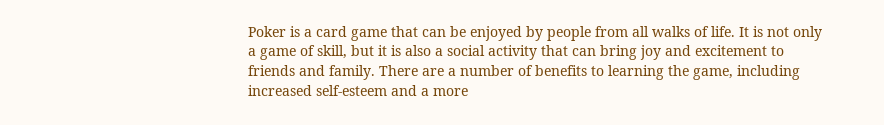Poker is a card game that can be enjoyed by people from all walks of life. It is not only a game of skill, but it is also a social activity that can bring joy and excitement to friends and family. There are a number of benefits to learning the game, including increased self-esteem and a more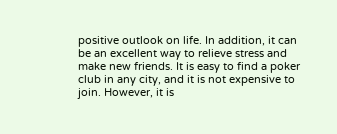positive outlook on life. In addition, it can be an excellent way to relieve stress and make new friends. It is easy to find a poker club in any city, and it is not expensive to join. However, it is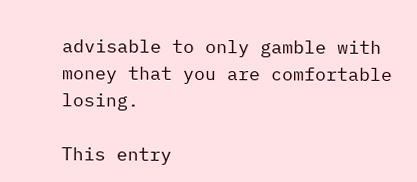advisable to only gamble with money that you are comfortable losing.

This entry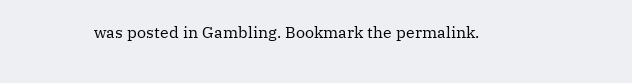was posted in Gambling. Bookmark the permalink.